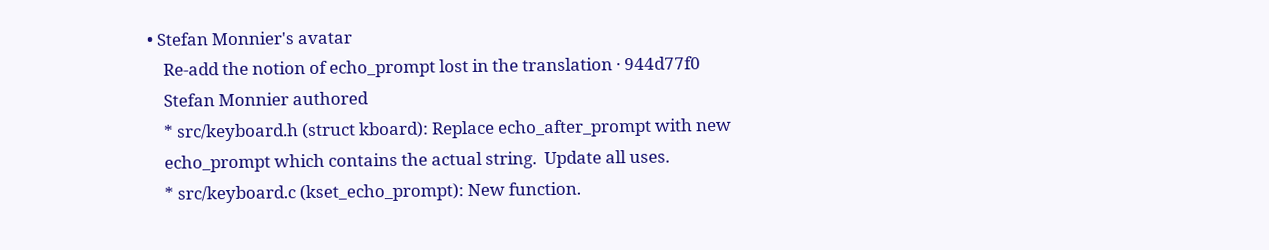• Stefan Monnier's avatar
    Re-add the notion of echo_prompt lost in the translation · 944d77f0
    Stefan Monnier authored
    * src/keyboard.h (struct kboard): Replace echo_after_prompt with new
    echo_prompt which contains the actual string.  Update all uses.
    * src/keyboard.c (kset_echo_prompt): New function.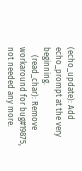(echo_update): Add echo_prompt at the very beginning.
    (read_char): Remove workaround for bug#19875, not needed any more.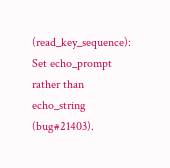(read_key_sequence): Set echo_prompt rather than echo_string (bug#21403).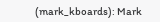(mark_kboards): Mark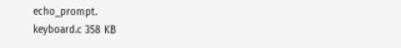echo_prompt.
keyboard.c 358 KB